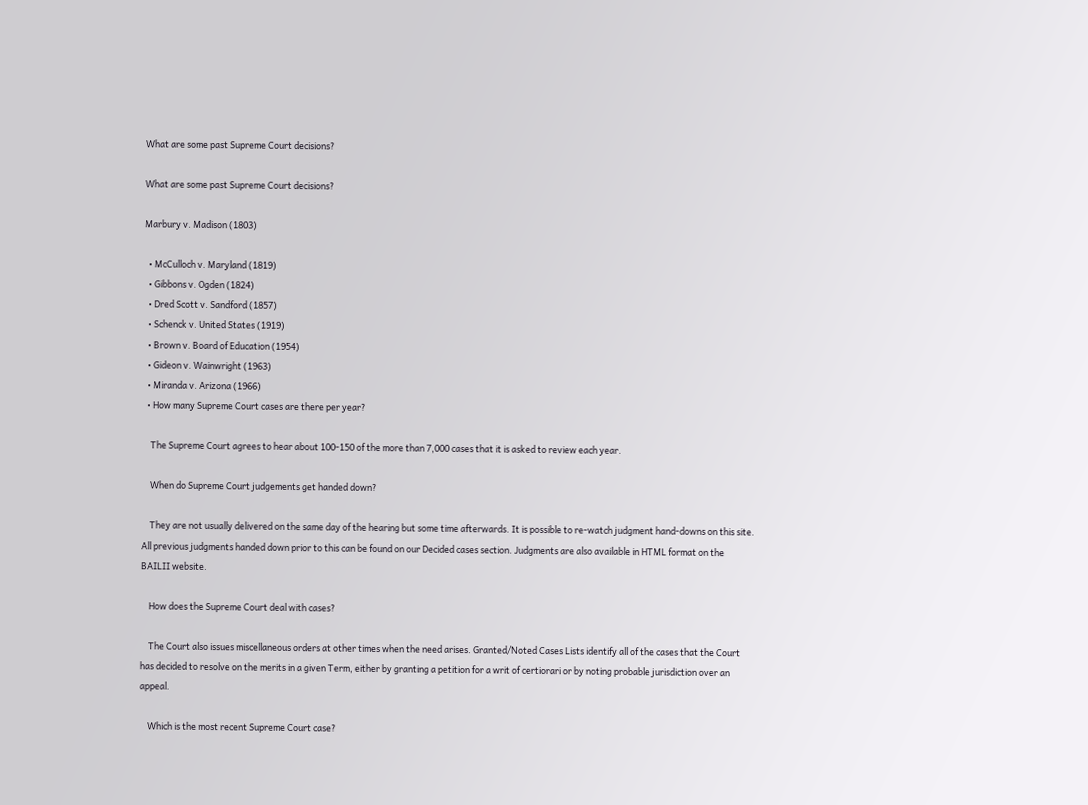What are some past Supreme Court decisions?

What are some past Supreme Court decisions?

Marbury v. Madison (1803)

  • McCulloch v. Maryland (1819)
  • Gibbons v. Ogden (1824)
  • Dred Scott v. Sandford (1857)
  • Schenck v. United States (1919)
  • Brown v. Board of Education (1954)
  • Gideon v. Wainwright (1963)
  • Miranda v. Arizona (1966)
  • How many Supreme Court cases are there per year?

    The Supreme Court agrees to hear about 100-150 of the more than 7,000 cases that it is asked to review each year.

    When do Supreme Court judgements get handed down?

    They are not usually delivered on the same day of the hearing but some time afterwards. It is possible to re-watch judgment hand-downs on this site. All previous judgments handed down prior to this can be found on our Decided cases section. Judgments are also available in HTML format on the BAILII website.

    How does the Supreme Court deal with cases?

    The Court also issues miscellaneous orders at other times when the need arises. Granted/Noted Cases Lists identify all of the cases that the Court has decided to resolve on the merits in a given Term, either by granting a petition for a writ of certiorari or by noting probable jurisdiction over an appeal.

    Which is the most recent Supreme Court case?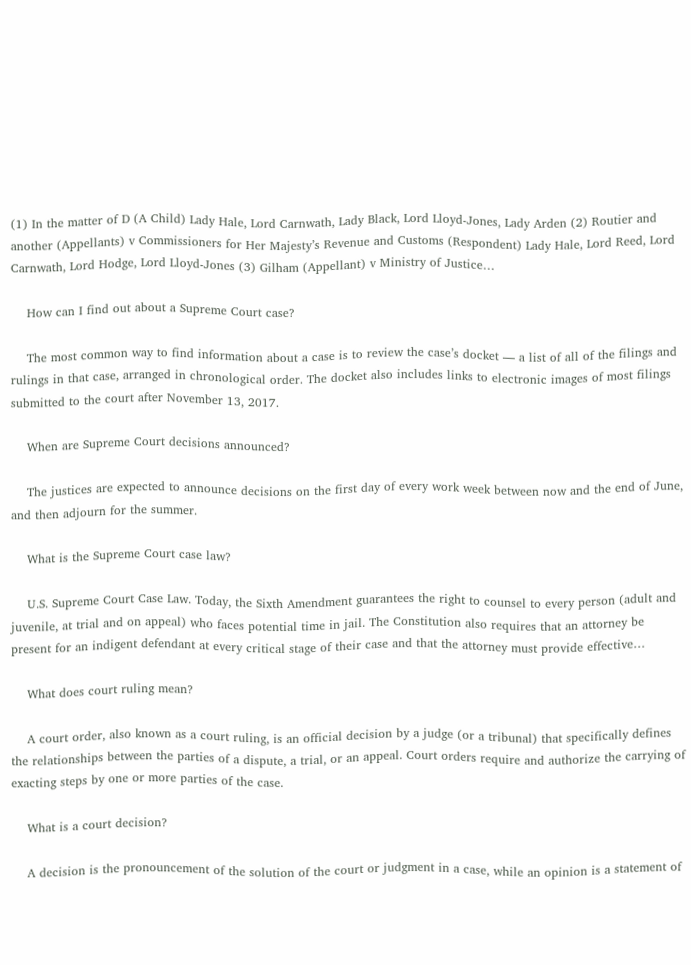(1) In the matter of D (A Child) Lady Hale, Lord Carnwath, Lady Black, Lord Lloyd-Jones, Lady Arden (2) Routier and another (Appellants) v Commissioners for Her Majesty’s Revenue and Customs (Respondent) Lady Hale, Lord Reed, Lord Carnwath, Lord Hodge, Lord Lloyd-Jones (3) Gilham (Appellant) v Ministry of Justice…

    How can I find out about a Supreme Court case?

    The most common way to find information about a case is to review the case’s docket — a list of all of the filings and rulings in that case, arranged in chronological order. The docket also includes links to electronic images of most filings submitted to the court after November 13, 2017.

    When are Supreme Court decisions announced?

    The justices are expected to announce decisions on the first day of every work week between now and the end of June, and then adjourn for the summer.

    What is the Supreme Court case law?

    U.S. Supreme Court Case Law. Today, the Sixth Amendment guarantees the right to counsel to every person (adult and juvenile, at trial and on appeal) who faces potential time in jail. The Constitution also requires that an attorney be present for an indigent defendant at every critical stage of their case and that the attorney must provide effective…

    What does court ruling mean?

    A court order, also known as a court ruling, is an official decision by a judge (or a tribunal) that specifically defines the relationships between the parties of a dispute, a trial, or an appeal. Court orders require and authorize the carrying of exacting steps by one or more parties of the case.

    What is a court decision?

    A decision is the pronouncement of the solution of the court or judgment in a case, while an opinion is a statement of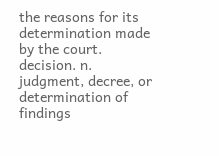the reasons for its determination made by the court. decision. n. judgment, decree, or determination of findings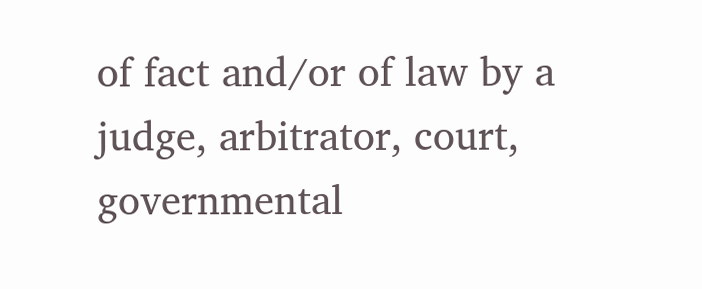of fact and/or of law by a judge, arbitrator, court, governmental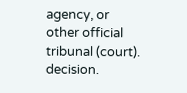agency, or other official tribunal (court). decision.